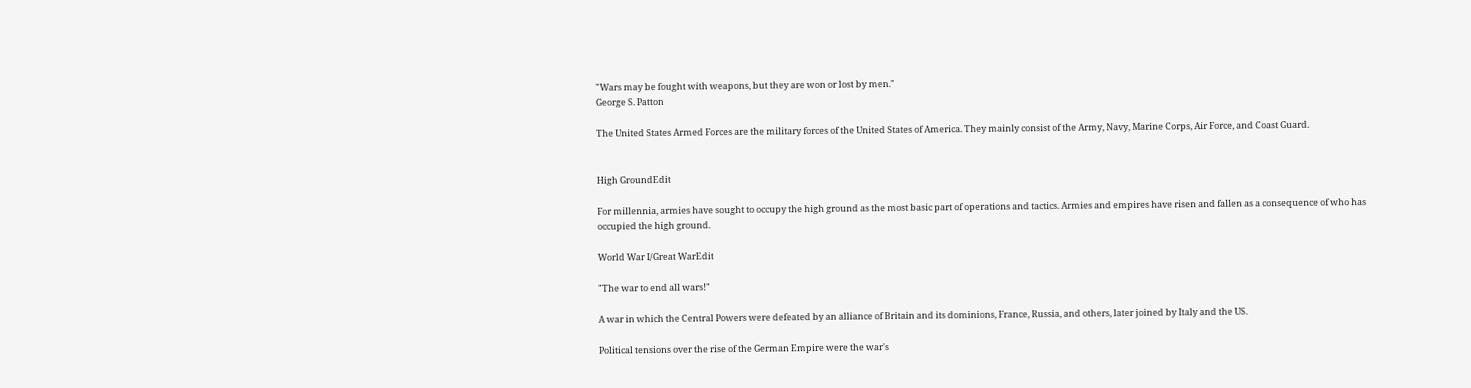"Wars may be fought with weapons, but they are won or lost by men."
George S. Patton

The United States Armed Forces are the military forces of the United States of America. They mainly consist of the Army, Navy, Marine Corps, Air Force, and Coast Guard.


High GroundEdit

For millennia, armies have sought to occupy the high ground as the most basic part of operations and tactics. Armies and empires have risen and fallen as a consequence of who has occupied the high ground.

World War I/Great WarEdit

"The war to end all wars!"

A war in which the Central Powers were defeated by an alliance of Britain and its dominions, France, Russia, and others, later joined by Italy and the US.

Political tensions over the rise of the German Empire were the war's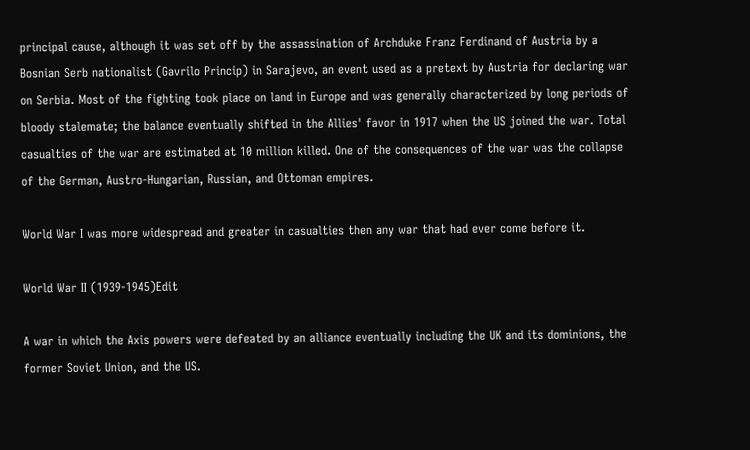principal cause, although it was set off by the assassination of Archduke Franz Ferdinand of Austria by a Bosnian Serb nationalist (Gavrilo Princip) in Sarajevo, an event used as a pretext by Austria for declaring war on Serbia. Most of the fighting took place on land in Europe and was generally characterized by long periods of bloody stalemate; the balance eventually shifted in the Allies' favor in 1917 when the US joined the war. Total casualties of the war are estimated at 10 million killed. One of the consequences of the war was the collapse of the German, Austro-Hungarian, Russian, and Ottoman empires.

World War I was more widespread and greater in casualties then any war that had ever come before it.

World War II (1939-1945)Edit

A war in which the Axis powers were defeated by an alliance eventually including the UK and its dominions, the former Soviet Union, and the US.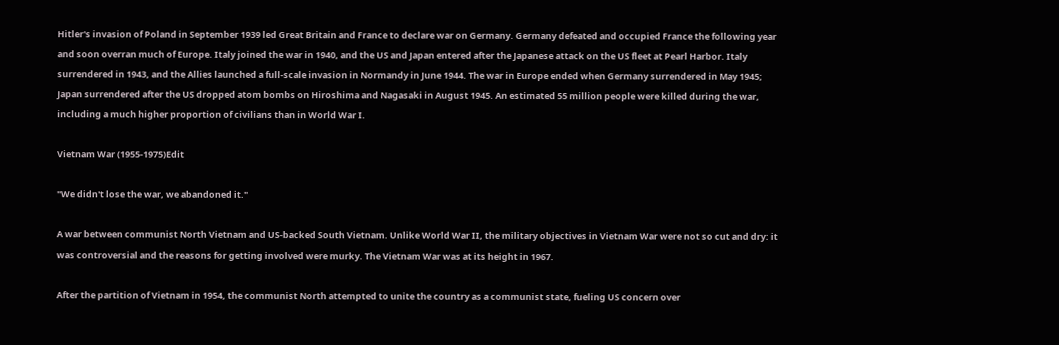Hitler's invasion of Poland in September 1939 led Great Britain and France to declare war on Germany. Germany defeated and occupied France the following year and soon overran much of Europe. Italy joined the war in 1940, and the US and Japan entered after the Japanese attack on the US fleet at Pearl Harbor. Italy surrendered in 1943, and the Allies launched a full-scale invasion in Normandy in June 1944. The war in Europe ended when Germany surrendered in May 1945; Japan surrendered after the US dropped atom bombs on Hiroshima and Nagasaki in August 1945. An estimated 55 million people were killed during the war, including a much higher proportion of civilians than in World War I.

Vietnam War (1955-1975)Edit

"We didn't lose the war, we abandoned it."

A war between communist North Vietnam and US-backed South Vietnam. Unlike World War II, the military objectives in Vietnam War were not so cut and dry: it was controversial and the reasons for getting involved were murky. The Vietnam War was at its height in 1967.

After the partition of Vietnam in 1954, the communist North attempted to unite the country as a communist state, fueling US concern over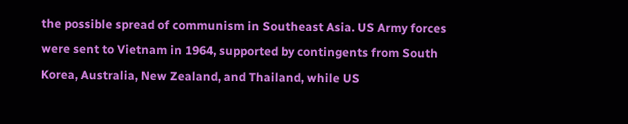the possible spread of communism in Southeast Asia. US Army forces were sent to Vietnam in 1964, supported by contingents from South Korea, Australia, New Zealand, and Thailand, while US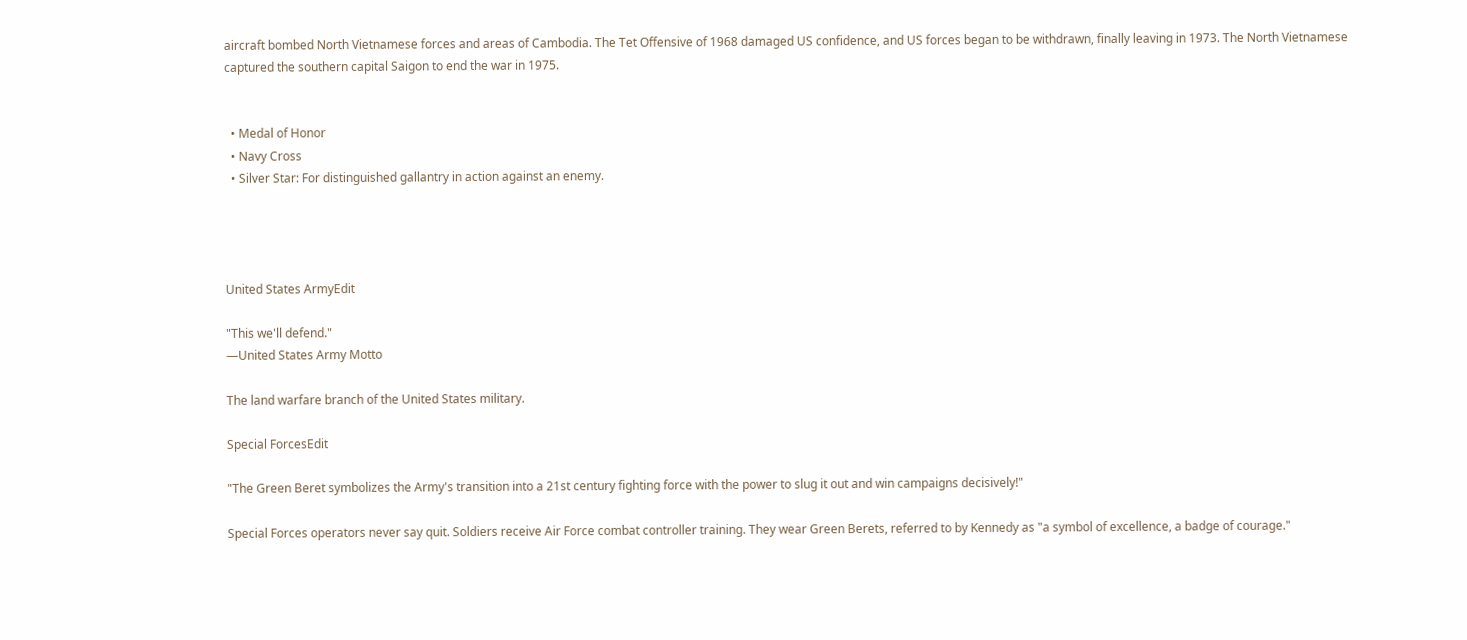aircraft bombed North Vietnamese forces and areas of Cambodia. The Tet Offensive of 1968 damaged US confidence, and US forces began to be withdrawn, finally leaving in 1973. The North Vietnamese captured the southern capital Saigon to end the war in 1975.


  • Medal of Honor
  • Navy Cross
  • Silver Star: For distinguished gallantry in action against an enemy.




United States ArmyEdit

"This we'll defend."
—United States Army Motto

The land warfare branch of the United States military.

Special ForcesEdit

"The Green Beret symbolizes the Army's transition into a 21st century fighting force with the power to slug it out and win campaigns decisively!"

Special Forces operators never say quit. Soldiers receive Air Force combat controller training. They wear Green Berets, referred to by Kennedy as "a symbol of excellence, a badge of courage."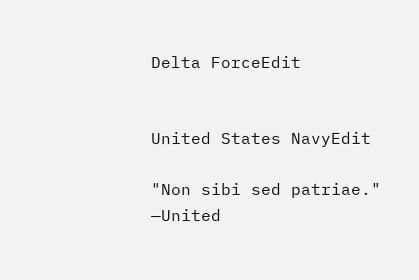Delta ForceEdit


United States NavyEdit

"Non sibi sed patriae."
—United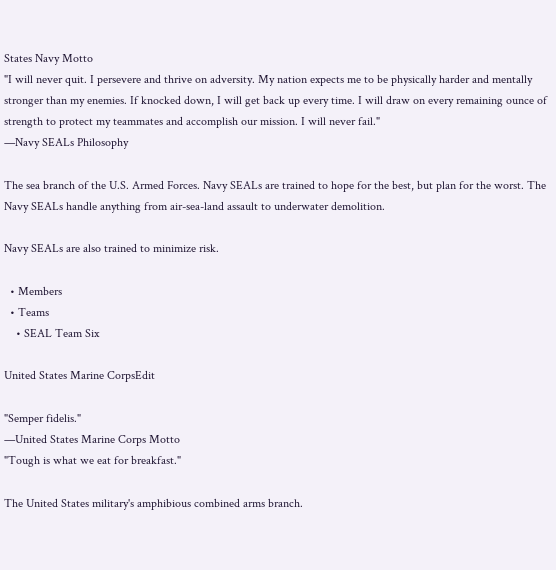States Navy Motto
"I will never quit. I persevere and thrive on adversity. My nation expects me to be physically harder and mentally stronger than my enemies. If knocked down, I will get back up every time. I will draw on every remaining ounce of strength to protect my teammates and accomplish our mission. I will never fail."
—Navy SEALs Philosophy

The sea branch of the U.S. Armed Forces. Navy SEALs are trained to hope for the best, but plan for the worst. The Navy SEALs handle anything from air-sea-land assault to underwater demolition.

Navy SEALs are also trained to minimize risk.

  • Members
  • Teams
    • SEAL Team Six

United States Marine CorpsEdit

"Semper fidelis."
—United States Marine Corps Motto
"Tough is what we eat for breakfast."

The United States military's amphibious combined arms branch.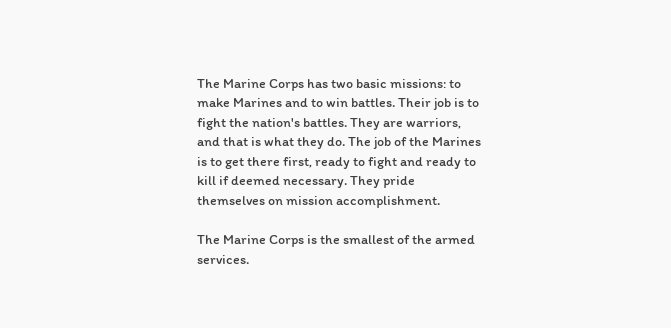The Marine Corps has two basic missions: to make Marines and to win battles. Their job is to fight the nation's battles. They are warriors, and that is what they do. The job of the Marines is to get there first, ready to fight and ready to kill if deemed necessary. They pride themselves on mission accomplishment.

The Marine Corps is the smallest of the armed services.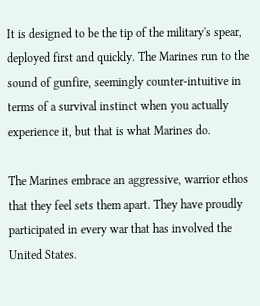It is designed to be the tip of the military's spear, deployed first and quickly. The Marines run to the sound of gunfire, seemingly counter-intuitive in terms of a survival instinct when you actually experience it, but that is what Marines do.

The Marines embrace an aggressive, warrior ethos that they feel sets them apart. They have proudly participated in every war that has involved the United States.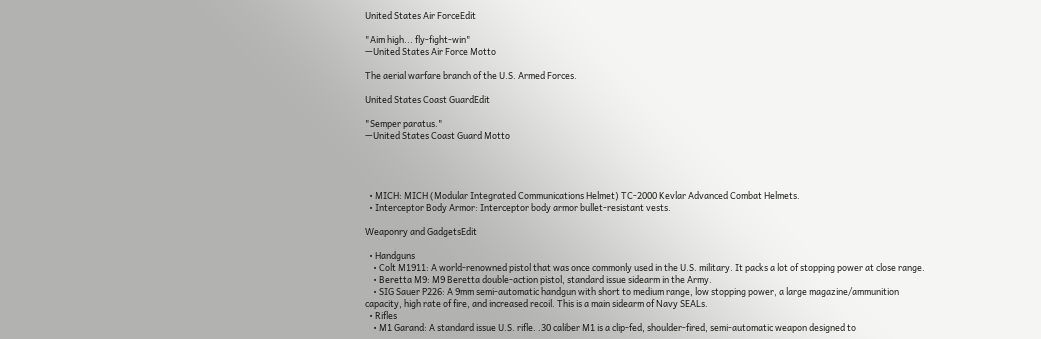United States Air ForceEdit

"Aim high... fly-fight-win"
—United States Air Force Motto

The aerial warfare branch of the U.S. Armed Forces.

United States Coast GuardEdit

"Semper paratus."
—United States Coast Guard Motto




  • MICH: MICH (Modular Integrated Communications Helmet) TC-2000 Kevlar Advanced Combat Helmets.
  • Interceptor Body Armor: Interceptor body armor bullet-resistant vests.

Weaponry and GadgetsEdit

  • Handguns
    • Colt M1911: A world-renowned pistol that was once commonly used in the U.S. military. It packs a lot of stopping power at close range.
    • Beretta M9: M9 Beretta double-action pistol, standard issue sidearm in the Army.
    • SIG Sauer P226: A 9mm semi-automatic handgun with short to medium range, low stopping power, a large magazine/ammunition capacity, high rate of fire, and increased recoil. This is a main sidearm of Navy SEALs.
  • Rifles
    • M1 Garand: A standard issue U.S. rifle. .30 caliber M1 is a clip-fed, shoulder-fired, semi-automatic weapon designed to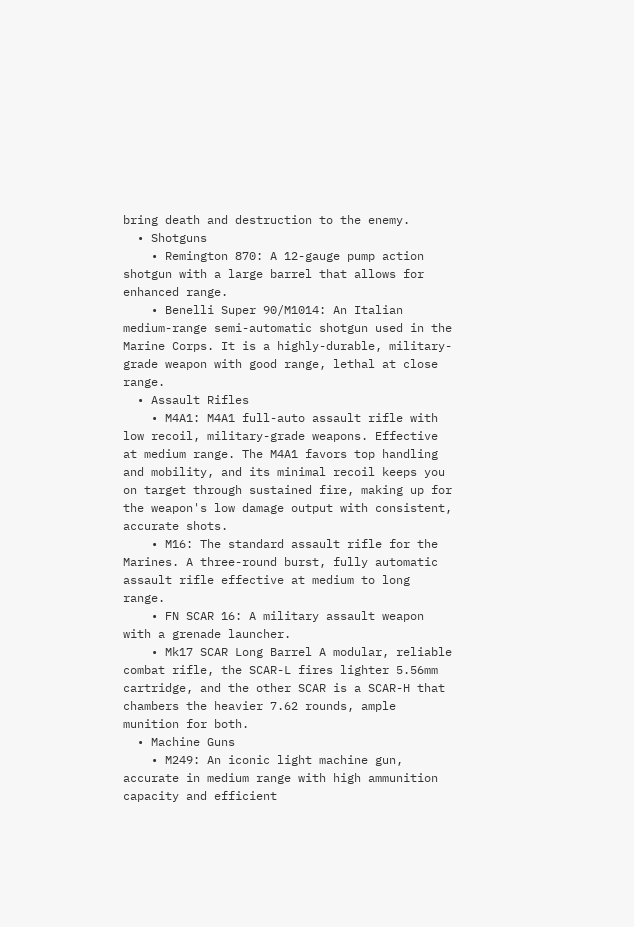bring death and destruction to the enemy.
  • Shotguns
    • Remington 870: A 12-gauge pump action shotgun with a large barrel that allows for enhanced range.
    • Benelli Super 90/M1014: An Italian medium-range semi-automatic shotgun used in the Marine Corps. It is a highly-durable, military-grade weapon with good range, lethal at close range.
  • Assault Rifles
    • M4A1: M4A1 full-auto assault rifle with low recoil, military-grade weapons. Effective at medium range. The M4A1 favors top handling and mobility, and its minimal recoil keeps you on target through sustained fire, making up for the weapon's low damage output with consistent, accurate shots.
    • M16: The standard assault rifle for the Marines. A three-round burst, fully automatic assault rifle effective at medium to long range.
    • FN SCAR 16: A military assault weapon with a grenade launcher.
    • Mk17 SCAR Long Barrel A modular, reliable combat rifle, the SCAR-L fires lighter 5.56mm cartridge, and the other SCAR is a SCAR-H that chambers the heavier 7.62 rounds, ample munition for both.
  • Machine Guns
    • M249: An iconic light machine gun, accurate in medium range with high ammunition capacity and efficient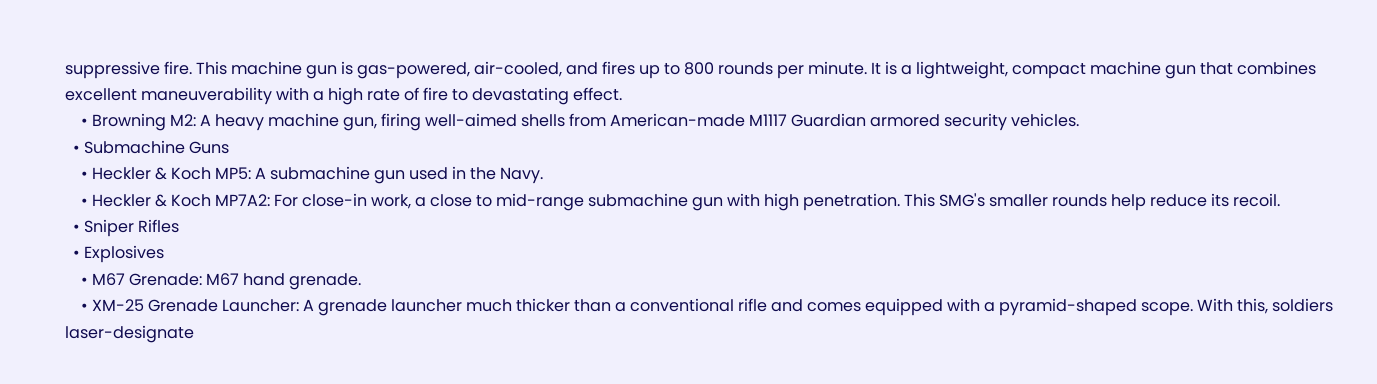suppressive fire. This machine gun is gas-powered, air-cooled, and fires up to 800 rounds per minute. It is a lightweight, compact machine gun that combines excellent maneuverability with a high rate of fire to devastating effect.
    • Browning M2: A heavy machine gun, firing well-aimed shells from American-made M1117 Guardian armored security vehicles.
  • Submachine Guns
    • Heckler & Koch MP5: A submachine gun used in the Navy.
    • Heckler & Koch MP7A2: For close-in work, a close to mid-range submachine gun with high penetration. This SMG's smaller rounds help reduce its recoil.
  • Sniper Rifles
  • Explosives
    • M67 Grenade: M67 hand grenade.
    • XM-25 Grenade Launcher: A grenade launcher much thicker than a conventional rifle and comes equipped with a pyramid-shaped scope. With this, soldiers laser-designate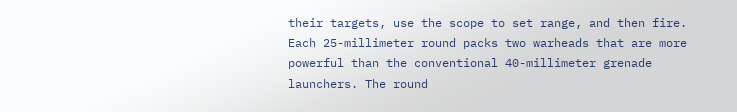their targets, use the scope to set range, and then fire. Each 25-millimeter round packs two warheads that are more powerful than the conventional 40-millimeter grenade launchers. The round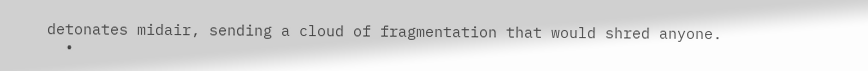detonates midair, sending a cloud of fragmentation that would shred anyone.
  •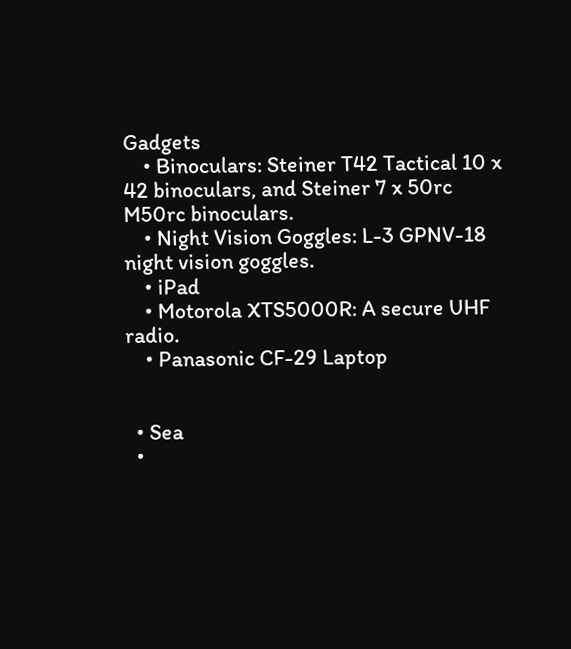Gadgets
    • Binoculars: Steiner T42 Tactical 10 x 42 binoculars, and Steiner 7 x 50rc M50rc binoculars.
    • Night Vision Goggles: L-3 GPNV-18 night vision goggles.
    • iPad
    • Motorola XTS5000R: A secure UHF radio.
    • Panasonic CF-29 Laptop


  • Sea
  •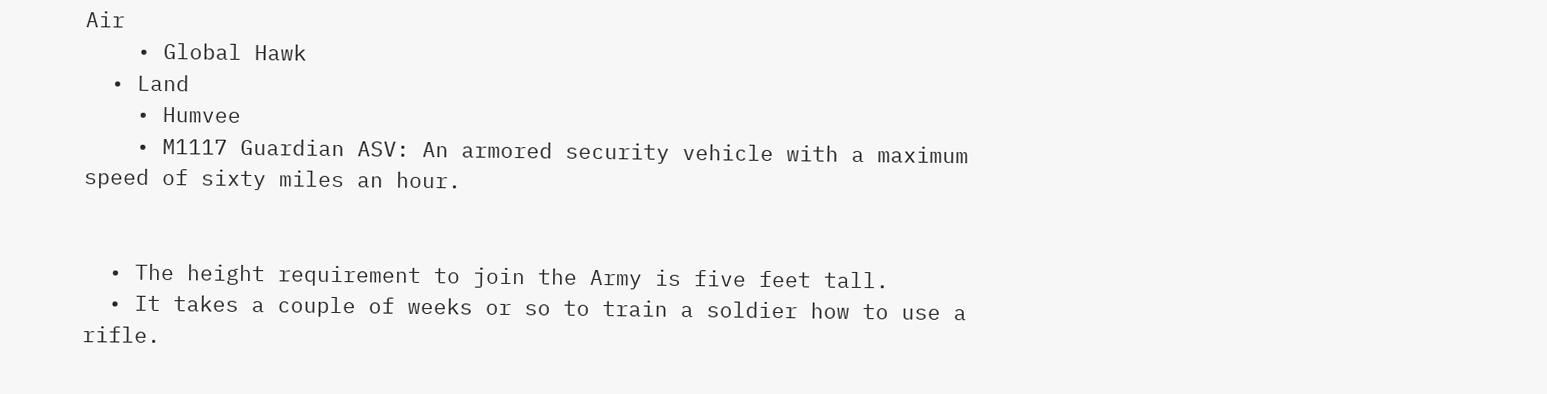Air
    • Global Hawk
  • Land
    • Humvee
    • M1117 Guardian ASV: An armored security vehicle with a maximum speed of sixty miles an hour.


  • The height requirement to join the Army is five feet tall.
  • It takes a couple of weeks or so to train a soldier how to use a rifle.